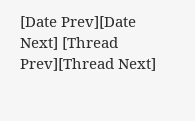[Date Prev][Date Next] [Thread Prev][Thread Next]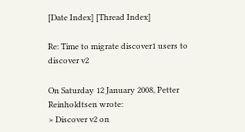[Date Index] [Thread Index]

Re: Time to migrate discover1 users to discover v2

On Saturday 12 January 2008, Petter Reinholdtsen wrote:
> Discover v2 on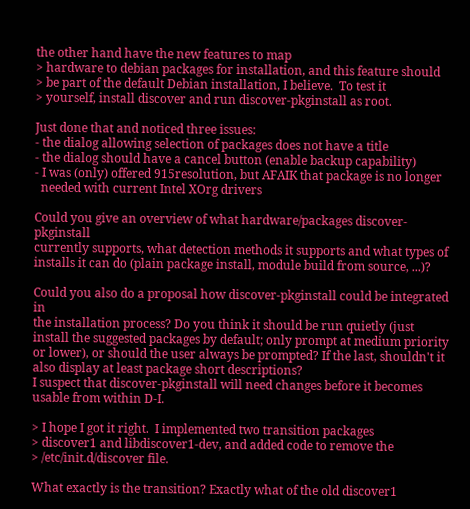the other hand have the new features to map
> hardware to debian packages for installation, and this feature should
> be part of the default Debian installation, I believe.  To test it
> yourself, install discover and run discover-pkginstall as root.

Just done that and noticed three issues:
- the dialog allowing selection of packages does not have a title
- the dialog should have a cancel button (enable backup capability)
- I was (only) offered 915resolution, but AFAIK that package is no longer
  needed with current Intel XOrg drivers

Could you give an overview of what hardware/packages discover-pkginstall
currently supports, what detection methods it supports and what types of
installs it can do (plain package install, module build from source, ...)?

Could you also do a proposal how discover-pkginstall could be integrated in
the installation process? Do you think it should be run quietly (just
install the suggested packages by default; only prompt at medium priority
or lower), or should the user always be prompted? If the last, shouldn't it
also display at least package short descriptions?
I suspect that discover-pkginstall will need changes before it becomes
usable from within D-I.

> I hope I got it right.  I implemented two transition packages
> discover1 and libdiscover1-dev, and added code to remove the
> /etc/init.d/discover file.

What exactly is the transition? Exactly what of the old discover1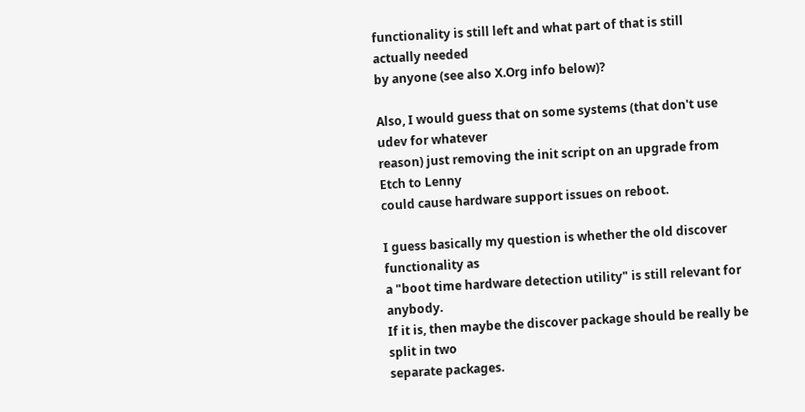functionality is still left and what part of that is still actually needed
by anyone (see also X.Org info below)?

Also, I would guess that on some systems (that don't use udev for whatever
reason) just removing the init script on an upgrade from Etch to Lenny
could cause hardware support issues on reboot.

I guess basically my question is whether the old discover functionality as
a "boot time hardware detection utility" is still relevant for anybody.
If it is, then maybe the discover package should be really be split in two
separate packages.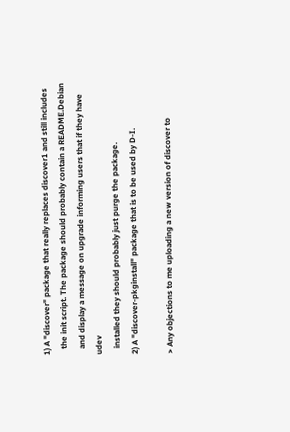1) A "discover" package that really replaces discover1 and still includes
   the init script. The package should probably contain a README.Debian
   and display a message on upgrade informing users that if they have udev
   installed they should probably just purge the package.
2) A "discover-pkginstall" package that is to be used by D-I.

> Any objections to me uploading a new version of discover to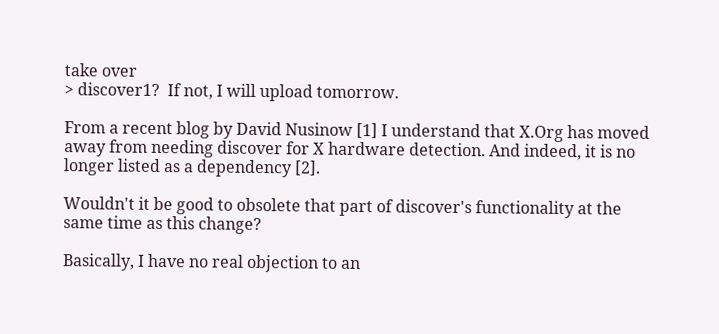take over
> discover1?  If not, I will upload tomorrow.

From a recent blog by David Nusinow [1] I understand that X.Org has moved
away from needing discover for X hardware detection. And indeed, it is no
longer listed as a dependency [2].

Wouldn't it be good to obsolete that part of discover's functionality at the
same time as this change?

Basically, I have no real objection to an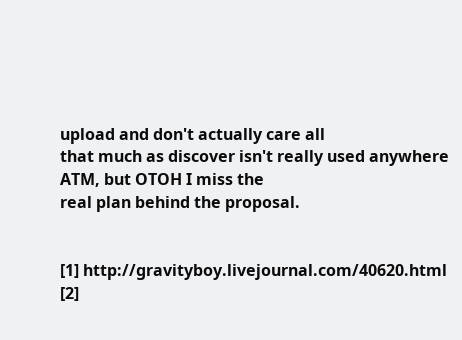upload and don't actually care all
that much as discover isn't really used anywhere ATM, but OTOH I miss the
real plan behind the proposal.


[1] http://gravityboy.livejournal.com/40620.html
[2]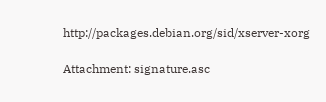http://packages.debian.org/sid/xserver-xorg

Attachment: signature.asc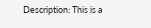Description: This is a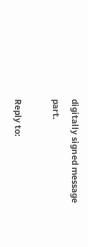digitally signed message part.

Reply to: